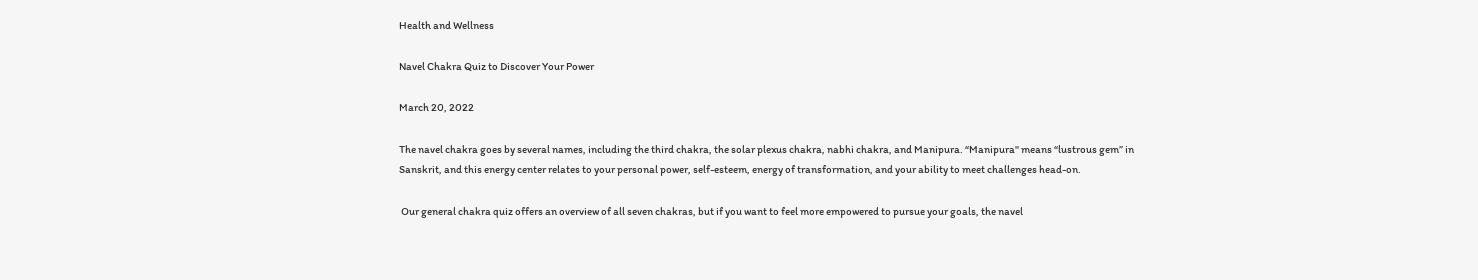Health and Wellness

Navel Chakra Quiz to Discover Your Power

March 20, 2022

The navel chakra goes by several names, including the third chakra, the solar plexus chakra, nabhi chakra, and Manipura. “Manipura'' means “lustrous gem” in Sanskrit, and this energy center relates to your personal power, self-esteem, energy of transformation, and your ability to meet challenges head-on.

 Our general chakra quiz offers an overview of all seven chakras, but if you want to feel more empowered to pursue your goals, the navel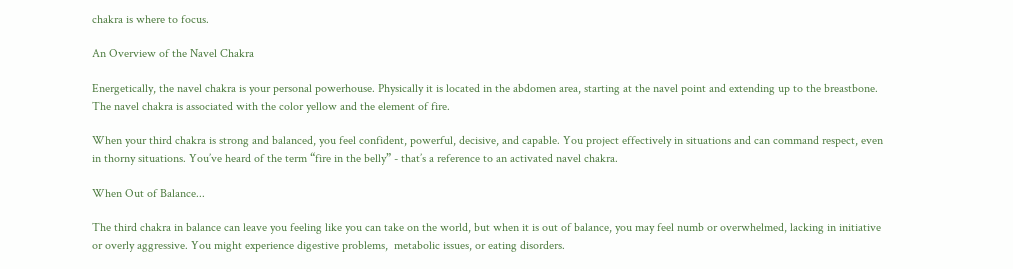chakra is where to focus.

An Overview of the Navel Chakra

Energetically, the navel chakra is your personal powerhouse. Physically it is located in the abdomen area, starting at the navel point and extending up to the breastbone. The navel chakra is associated with the color yellow and the element of fire.

When your third chakra is strong and balanced, you feel confident, powerful, decisive, and capable. You project effectively in situations and can command respect, even in thorny situations. You’ve heard of the term “fire in the belly” - that’s a reference to an activated navel chakra.

When Out of Balance...

The third chakra in balance can leave you feeling like you can take on the world, but when it is out of balance, you may feel numb or overwhelmed, lacking in initiative or overly aggressive. You might experience digestive problems,  metabolic issues, or eating disorders.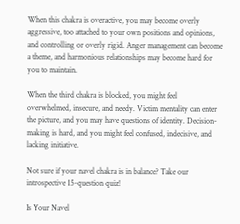When this chakra is overactive, you may become overly aggressive, too attached to your own positions and opinions, and controlling or overly rigid. Anger management can become a theme, and harmonious relationships may become hard for you to maintain.

When the third chakra is blocked, you might feel overwhelmed, insecure, and needy. Victim mentality can enter the picture, and you may have questions of identity. Decision-making is hard, and you might feel confused, indecisive, and lacking initiative.

Not sure if your navel chakra is in balance? Take our introspective 15-question quiz!

Is Your Navel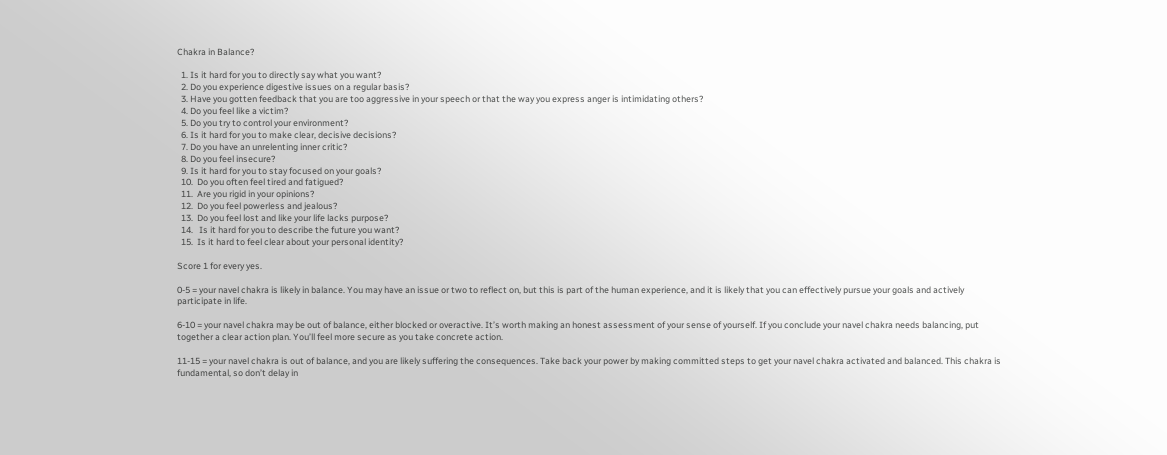Chakra in Balance?

  1. Is it hard for you to directly say what you want?
  2. Do you experience digestive issues on a regular basis?
  3. Have you gotten feedback that you are too aggressive in your speech or that the way you express anger is intimidating others?
  4. Do you feel like a victim?
  5. Do you try to control your environment?
  6. Is it hard for you to make clear, decisive decisions?
  7. Do you have an unrelenting inner critic?
  8. Do you feel insecure?
  9. Is it hard for you to stay focused on your goals?
  10.  Do you often feel tired and fatigued?
  11.  Are you rigid in your opinions?
  12.  Do you feel powerless and jealous?
  13.  Do you feel lost and like your life lacks purpose?
  14.   Is it hard for you to describe the future you want?
  15.  Is it hard to feel clear about your personal identity?

Score 1 for every yes.

0-5 = your navel chakra is likely in balance. You may have an issue or two to reflect on, but this is part of the human experience, and it is likely that you can effectively pursue your goals and actively participate in life.

6-10 = your navel chakra may be out of balance, either blocked or overactive. It’s worth making an honest assessment of your sense of yourself. If you conclude your navel chakra needs balancing, put together a clear action plan. You’ll feel more secure as you take concrete action.

11-15 = your navel chakra is out of balance, and you are likely suffering the consequences. Take back your power by making committed steps to get your navel chakra activated and balanced. This chakra is fundamental, so don’t delay in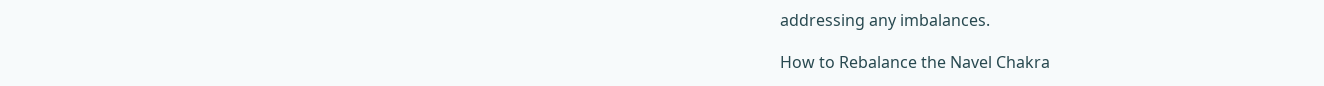addressing any imbalances.

How to Rebalance the Navel Chakra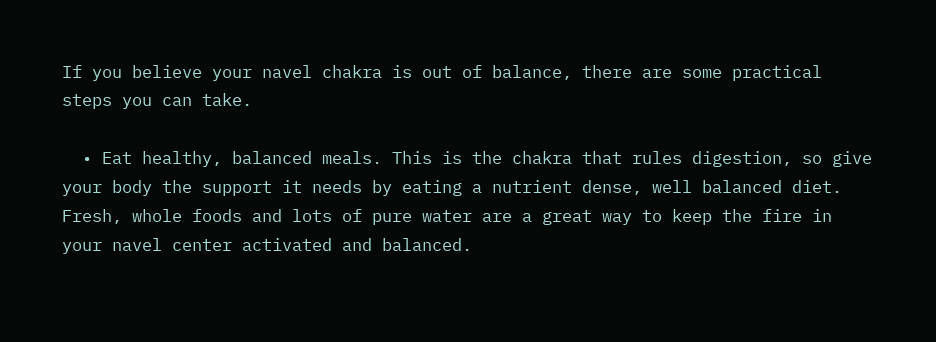If you believe your navel chakra is out of balance, there are some practical steps you can take.

  • Eat healthy, balanced meals. This is the chakra that rules digestion, so give your body the support it needs by eating a nutrient dense, well balanced diet. Fresh, whole foods and lots of pure water are a great way to keep the fire in your navel center activated and balanced.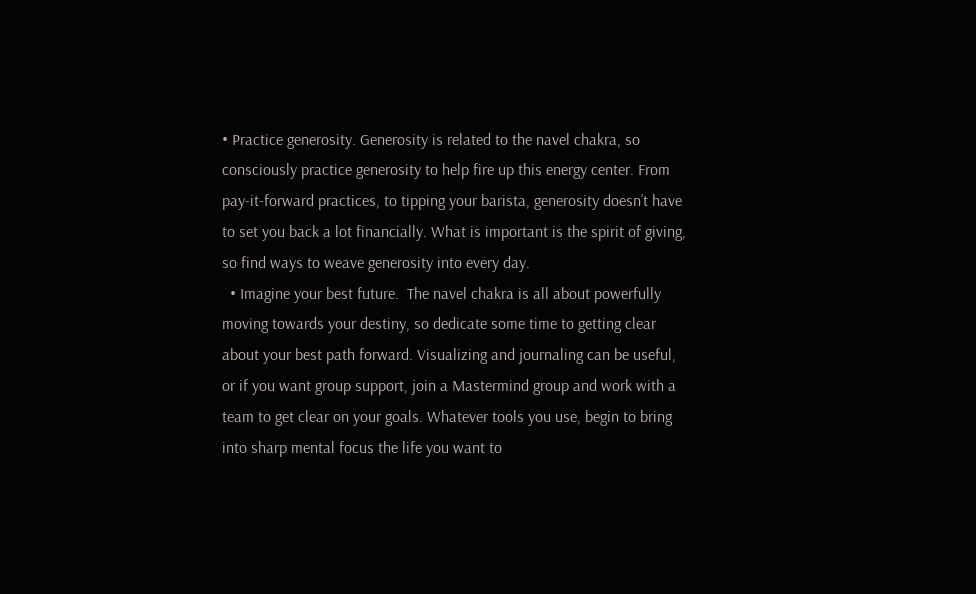• Practice generosity. Generosity is related to the navel chakra, so consciously practice generosity to help fire up this energy center. From pay-it-forward practices, to tipping your barista, generosity doesn’t have to set you back a lot financially. What is important is the spirit of giving, so find ways to weave generosity into every day.
  • Imagine your best future.  The navel chakra is all about powerfully moving towards your destiny, so dedicate some time to getting clear about your best path forward. Visualizing and journaling can be useful, or if you want group support, join a Mastermind group and work with a team to get clear on your goals. Whatever tools you use, begin to bring into sharp mental focus the life you want to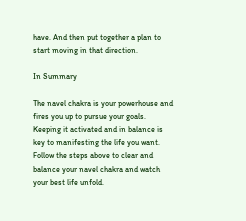have. And then put together a plan to start moving in that direction.

In Summary

The navel chakra is your powerhouse and fires you up to pursue your goals. Keeping it activated and in balance is key to manifesting the life you want. Follow the steps above to clear and balance your navel chakra and watch your best life unfold.